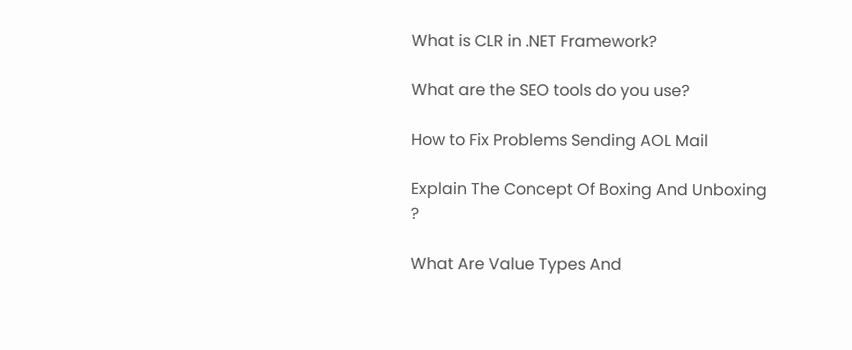What is CLR in .NET Framework?

What are the SEO tools do you use?

How to Fix Problems Sending AOL Mail

Explain The Concept Of Boxing And Unboxing ?

What Are Value Types And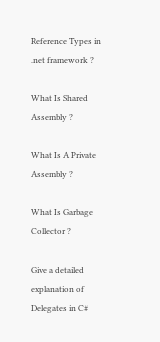Reference Types in .net framework ?

What Is Shared Assembly ?

What Is A Private Assembly ?

What Is Garbage Collector ?

Give a detailed explanation of Delegates in C#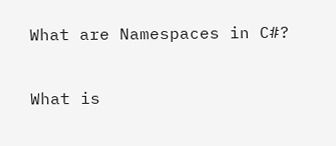What are Namespaces in C#?

What is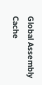Global Assembly Cache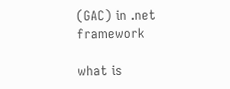(GAC) in .net framework

what is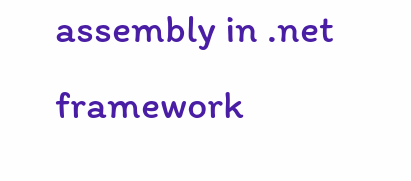assembly in .net framework